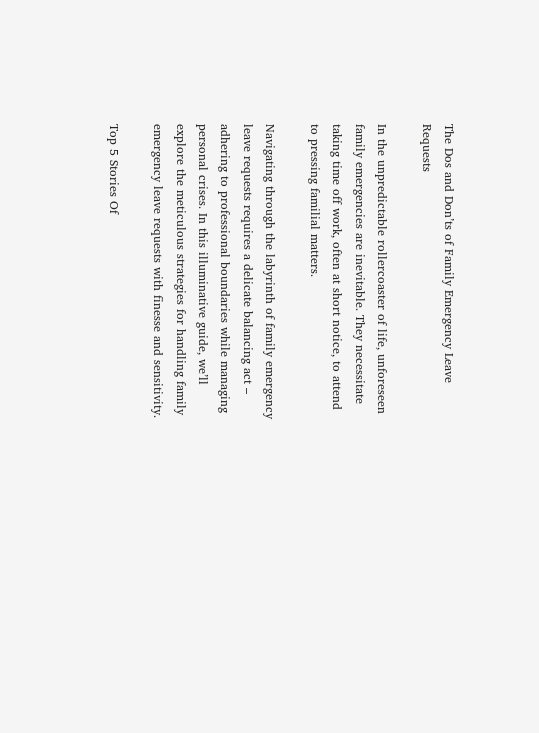The Dos and Don’ts of Family Emergency Leave Requests

In the unpredictable rollercoaster of life, unforeseen family emergencies are inevitable. They necessitate taking time off work, often at short notice, to attend to pressing familial matters.

Navigating through the labyrinth of family emergency leave requests requires a delicate balancing act – adhering to professional boundaries while managing personal crises. In this illuminative guide, we’ll explore the meticulous strategies for handling family emergency leave requests with finesse and sensitivity.

Top 5 Stories Of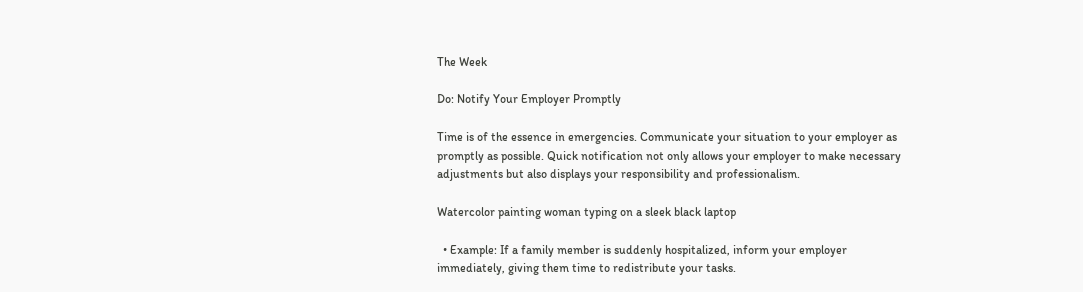The Week

Do: Notify Your Employer Promptly

Time is of the essence in emergencies. Communicate your situation to your employer as promptly as possible. Quick notification not only allows your employer to make necessary adjustments but also displays your responsibility and professionalism.

Watercolor painting woman typing on a sleek black laptop

  • Example: If a family member is suddenly hospitalized, inform your employer immediately, giving them time to redistribute your tasks.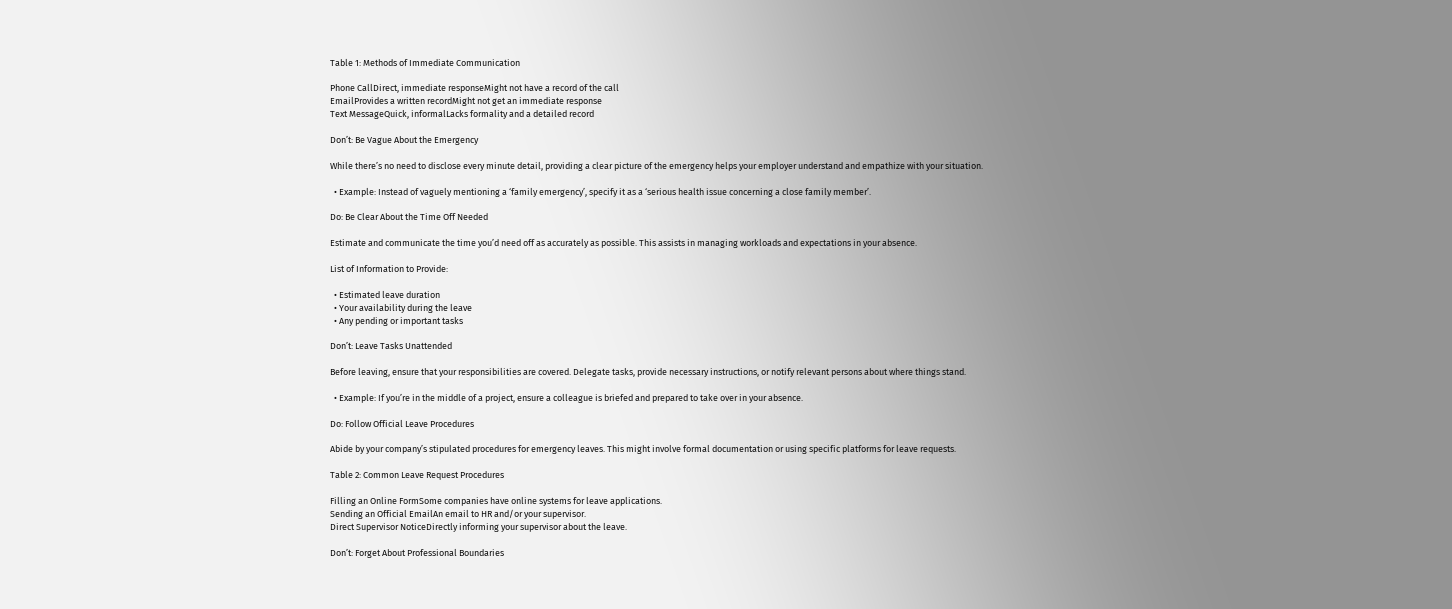Table 1: Methods of Immediate Communication

Phone CallDirect, immediate responseMight not have a record of the call
EmailProvides a written recordMight not get an immediate response
Text MessageQuick, informalLacks formality and a detailed record

Don’t: Be Vague About the Emergency

While there’s no need to disclose every minute detail, providing a clear picture of the emergency helps your employer understand and empathize with your situation.

  • Example: Instead of vaguely mentioning a ‘family emergency’, specify it as a ‘serious health issue concerning a close family member’.

Do: Be Clear About the Time Off Needed

Estimate and communicate the time you’d need off as accurately as possible. This assists in managing workloads and expectations in your absence.

List of Information to Provide:

  • Estimated leave duration
  • Your availability during the leave
  • Any pending or important tasks

Don’t: Leave Tasks Unattended

Before leaving, ensure that your responsibilities are covered. Delegate tasks, provide necessary instructions, or notify relevant persons about where things stand.

  • Example: If you’re in the middle of a project, ensure a colleague is briefed and prepared to take over in your absence.

Do: Follow Official Leave Procedures

Abide by your company’s stipulated procedures for emergency leaves. This might involve formal documentation or using specific platforms for leave requests.

Table 2: Common Leave Request Procedures

Filling an Online FormSome companies have online systems for leave applications.
Sending an Official EmailAn email to HR and/or your supervisor.
Direct Supervisor NoticeDirectly informing your supervisor about the leave.

Don’t: Forget About Professional Boundaries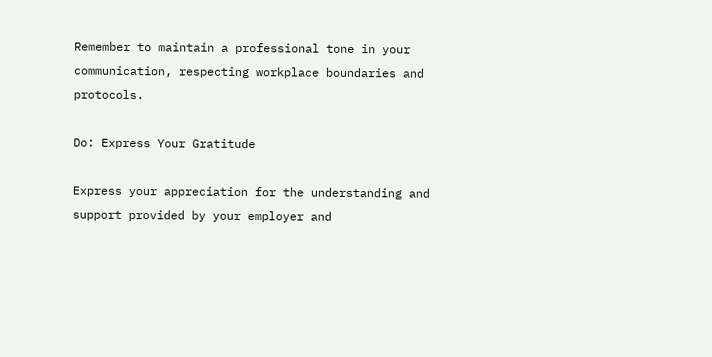Remember to maintain a professional tone in your communication, respecting workplace boundaries and protocols.

Do: Express Your Gratitude

Express your appreciation for the understanding and support provided by your employer and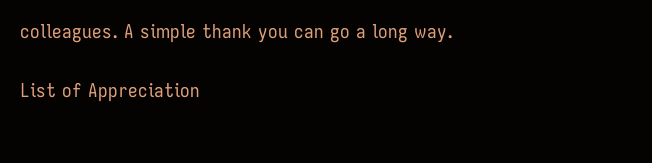colleagues. A simple thank you can go a long way.

List of Appreciation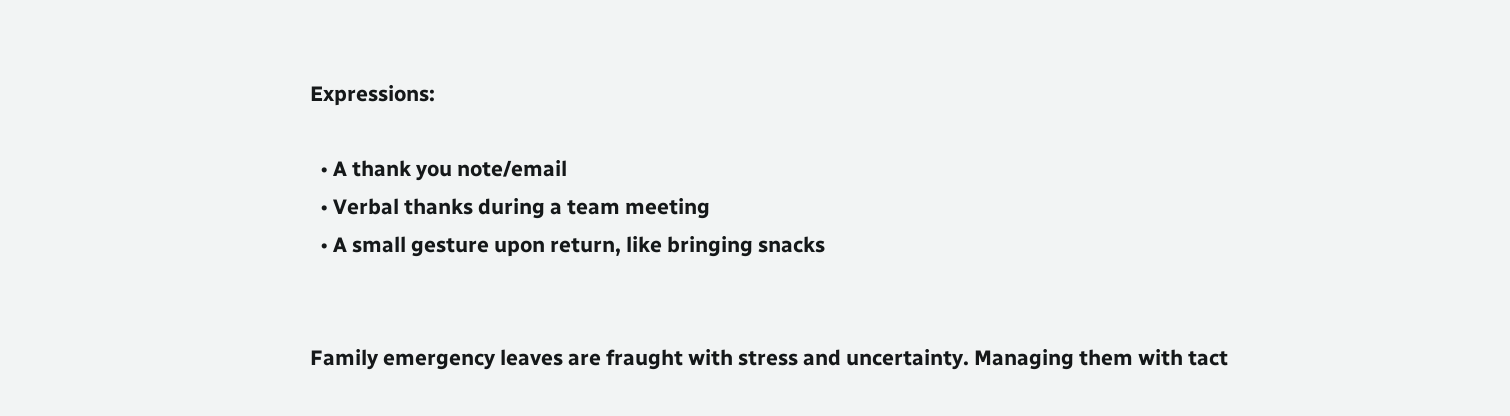Expressions:

  • A thank you note/email
  • Verbal thanks during a team meeting
  • A small gesture upon return, like bringing snacks


Family emergency leaves are fraught with stress and uncertainty. Managing them with tact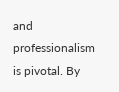and professionalism is pivotal. By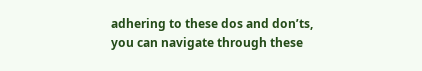adhering to these dos and don’ts, you can navigate through these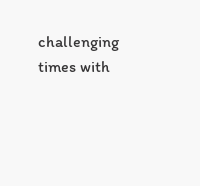challenging times with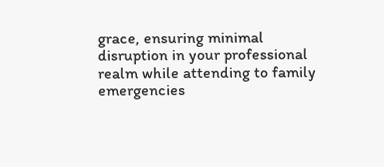grace, ensuring minimal disruption in your professional realm while attending to family emergencies